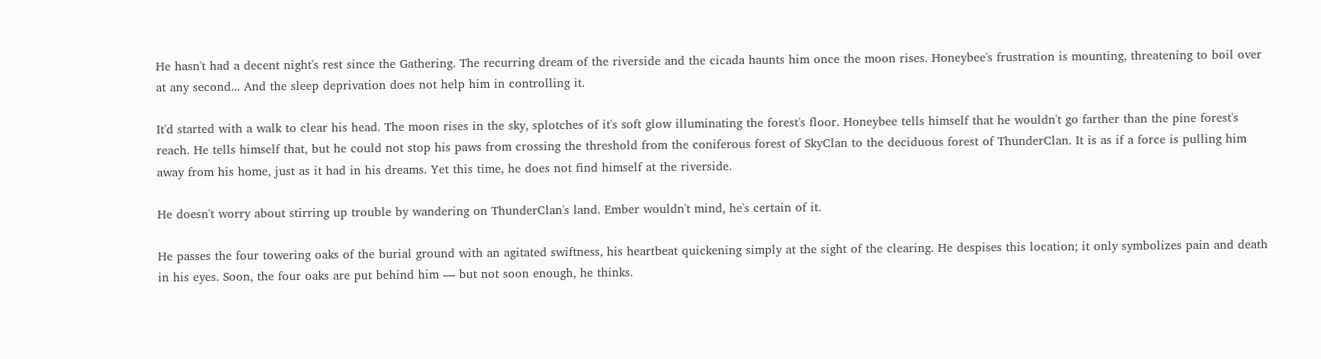He hasn't had a decent night's rest since the Gathering. The recurring dream of the riverside and the cicada haunts him once the moon rises. Honeybee's frustration is mounting, threatening to boil over at any second... And the sleep deprivation does not help him in controlling it.

It'd started with a walk to clear his head. The moon rises in the sky, splotches of it's soft glow illuminating the forest's floor. Honeybee tells himself that he wouldn't go farther than the pine forest's reach. He tells himself that, but he could not stop his paws from crossing the threshold from the coniferous forest of SkyClan to the deciduous forest of ThunderClan. It is as if a force is pulling him away from his home, just as it had in his dreams. Yet this time, he does not find himself at the riverside.

He doesn't worry about stirring up trouble by wandering on ThunderClan's land. Ember wouldn't mind, he's certain of it.

He passes the four towering oaks of the burial ground with an agitated swiftness, his heartbeat quickening simply at the sight of the clearing. He despises this location; it only symbolizes pain and death in his eyes. Soon, the four oaks are put behind him — but not soon enough, he thinks.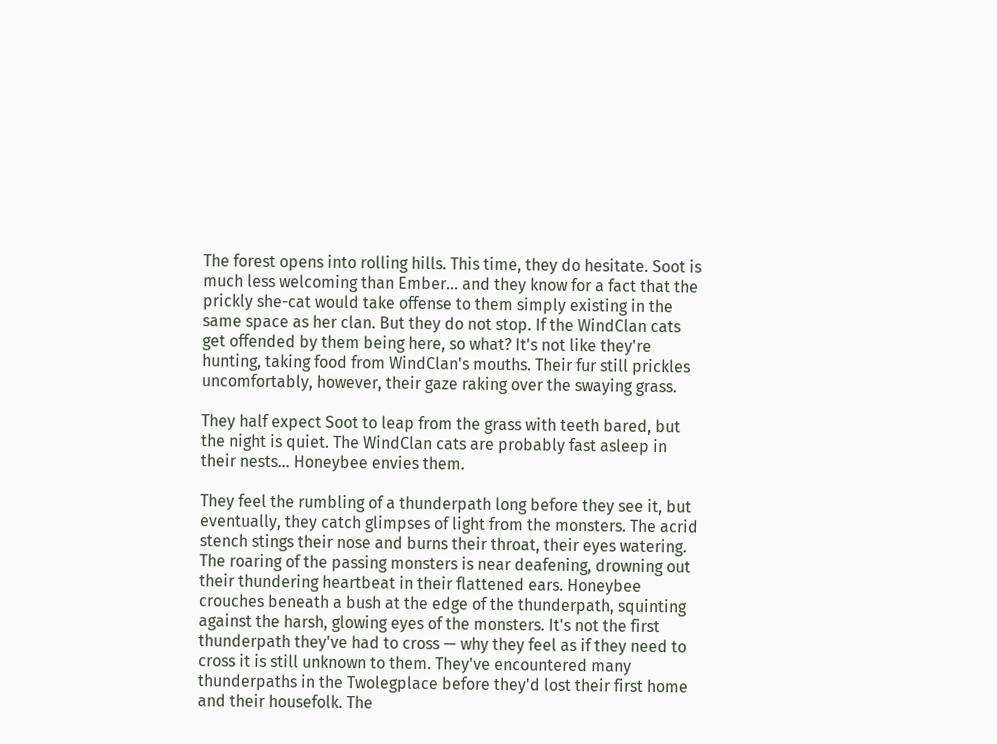The forest opens into rolling hills. This time, they do hesitate. Soot is much less welcoming than Ember... and they know for a fact that the prickly she-cat would take offense to them simply existing in the same space as her clan. But they do not stop. If the WindClan cats get offended by them being here, so what? It's not like they're hunting, taking food from WindClan's mouths. Their fur still prickles uncomfortably, however, their gaze raking over the swaying grass.

They half expect Soot to leap from the grass with teeth bared, but the night is quiet. The WindClan cats are probably fast asleep in their nests... Honeybee envies them.

They feel the rumbling of a thunderpath long before they see it, but eventually, they catch glimpses of light from the monsters. The acrid stench stings their nose and burns their throat, their eyes watering. The roaring of the passing monsters is near deafening, drowning out their thundering heartbeat in their flattened ears. Honeybee crouches beneath a bush at the edge of the thunderpath, squinting against the harsh, glowing eyes of the monsters. It's not the first thunderpath they've had to cross — why they feel as if they need to cross it is still unknown to them. They've encountered many thunderpaths in the Twolegplace before they'd lost their first home and their housefolk. The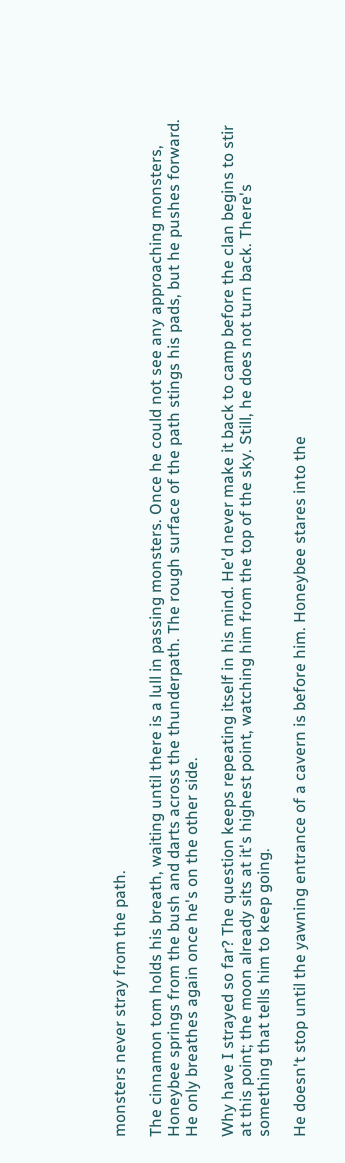monsters never stray from the path.

The cinnamon tom holds his breath, waiting until there is a lull in passing monsters. Once he could not see any approaching monsters, Honeybee springs from the bush and darts across the thunderpath. The rough surface of the path stings his pads, but he pushes forward. He only breathes again once he's on the other side.

Why have I strayed so far? The question keeps repeating itself in his mind. He'd never make it back to camp before the clan begins to stir at this point; the moon already sits at it's highest point, watching him from the top of the sky. Still, he does not turn back. There's something that tells him to keep going.

He doesn't stop until the yawning entrance of a cavern is before him. Honeybee stares into the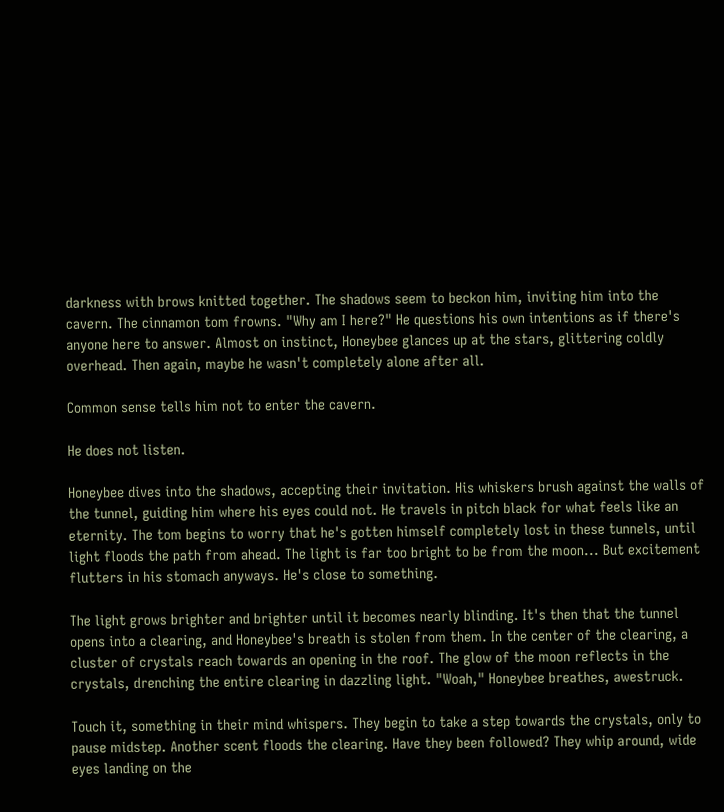darkness with brows knitted together. The shadows seem to beckon him, inviting him into the cavern. The cinnamon tom frowns. "Why am I here?" He questions his own intentions as if there's anyone here to answer. Almost on instinct, Honeybee glances up at the stars, glittering coldly overhead. Then again, maybe he wasn't completely alone after all.

Common sense tells him not to enter the cavern.

He does not listen.

Honeybee dives into the shadows, accepting their invitation. His whiskers brush against the walls of the tunnel, guiding him where his eyes could not. He travels in pitch black for what feels like an eternity. The tom begins to worry that he's gotten himself completely lost in these tunnels, until light floods the path from ahead. The light is far too bright to be from the moon... But excitement flutters in his stomach anyways. He's close to something.

The light grows brighter and brighter until it becomes nearly blinding. It's then that the tunnel opens into a clearing, and Honeybee's breath is stolen from them. In the center of the clearing, a cluster of crystals reach towards an opening in the roof. The glow of the moon reflects in the crystals, drenching the entire clearing in dazzling light. "Woah," Honeybee breathes, awestruck.

Touch it, something in their mind whispers. They begin to take a step towards the crystals, only to pause midstep. Another scent floods the clearing. Have they been followed? They whip around, wide eyes landing on the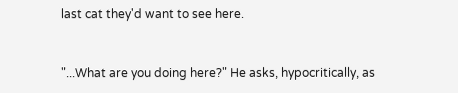last cat they'd want to see here.


"...What are you doing here?" He asks, hypocritically, as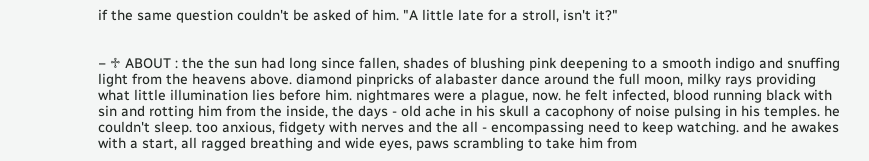if the same question couldn't be asked of him. "A little late for a stroll, isn't it?"


− ♱ ABOUT : the the sun had long since fallen, shades of blushing pink deepening to a smooth indigo and snuffing light from the heavens above. diamond pinpricks of alabaster dance around the full moon, milky rays providing what little illumination lies before him. nightmares were a plague, now. he felt infected, blood running black with sin and rotting him from the inside, the days - old ache in his skull a cacophony of noise pulsing in his temples. he couldn't sleep. too anxious, fidgety with nerves and the all - encompassing need to keep watching. and he awakes with a start, all ragged breathing and wide eyes, paws scrambling to take him from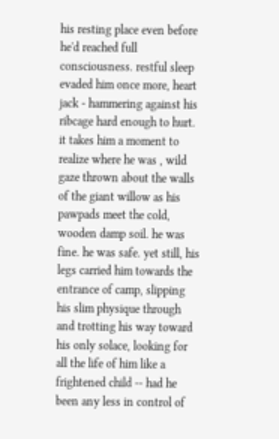his resting place even before he'd reached full consciousness. restful sleep evaded him once more, heart jack - hammering against his ribcage hard enough to hurt. it takes him a moment to realize where he was , wild gaze thrown about the walls of the giant willow as his pawpads meet the cold, wooden damp soil. he was fine. he was safe. yet still, his legs carried him towards the entrance of camp, slipping his slim physique through and trotting his way toward his only solace, looking for all the life of him like a frightened child -- had he been any less in control of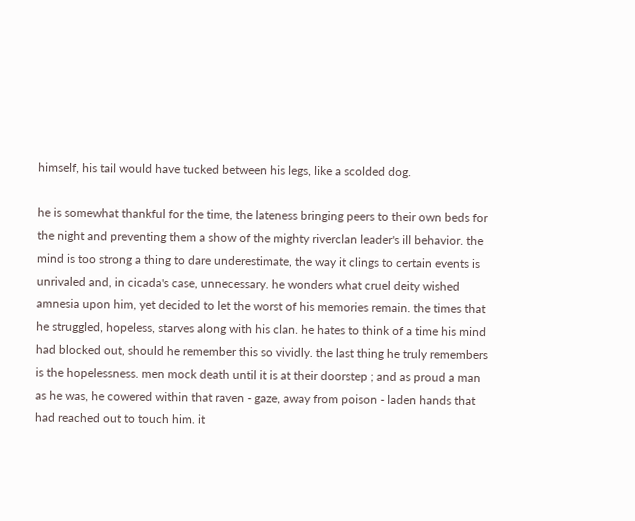himself, his tail would have tucked between his legs, like a scolded dog.

he is somewhat thankful for the time, the lateness bringing peers to their own beds for the night and preventing them a show of the mighty riverclan leader's ill behavior. the mind is too strong a thing to dare underestimate, the way it clings to certain events is unrivaled and, in cicada's case, unnecessary. he wonders what cruel deity wished amnesia upon him, yet decided to let the worst of his memories remain. the times that he struggled, hopeless, starves along with his clan. he hates to think of a time his mind had blocked out, should he remember this so vividly. the last thing he truly remembers is the hopelessness. men mock death until it is at their doorstep ; and as proud a man as he was, he cowered within that raven - gaze, away from poison - laden hands that had reached out to touch him. it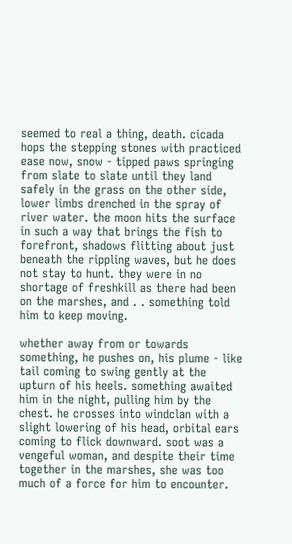seemed to real a thing, death. cicada hops the stepping stones with practiced ease now, snow - tipped paws springing from slate to slate until they land safely in the grass on the other side, lower limbs drenched in the spray of river water. the moon hits the surface in such a way that brings the fish to forefront, shadows flitting about just beneath the rippling waves, but he does not stay to hunt. they were in no shortage of freshkill as there had been on the marshes, and . . something told him to keep moving.

whether away from or towards something, he pushes on, his plume - like tail coming to swing gently at the upturn of his heels. something awaited him in the night, pulling him by the chest. he crosses into windclan with a slight lowering of his head, orbital ears coming to flick downward. soot was a vengeful woman, and despite their time together in the marshes, she was too much of a force for him to encounter.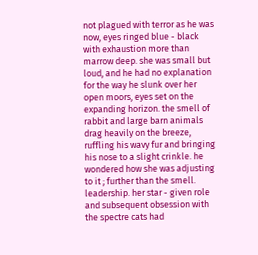not plagued with terror as he was now, eyes ringed blue - black with exhaustion more than marrow deep. she was small but loud, and he had no explanation for the way he slunk over her open moors, eyes set on the expanding horizon. the smell of rabbit and large barn animals drag heavily on the breeze, ruffling his wavy fur and bringing his nose to a slight crinkle. he wondered how she was adjusting to it ; further than the smell. leadership. her star - given role and subsequent obsession with the spectre cats had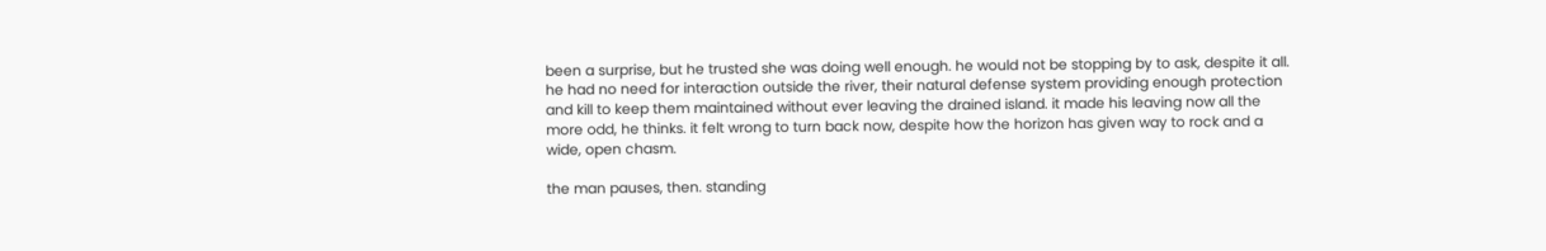been a surprise, but he trusted she was doing well enough. he would not be stopping by to ask, despite it all. he had no need for interaction outside the river, their natural defense system providing enough protection and kill to keep them maintained without ever leaving the drained island. it made his leaving now all the more odd, he thinks. it felt wrong to turn back now, despite how the horizon has given way to rock and a wide, open chasm.

the man pauses, then. standing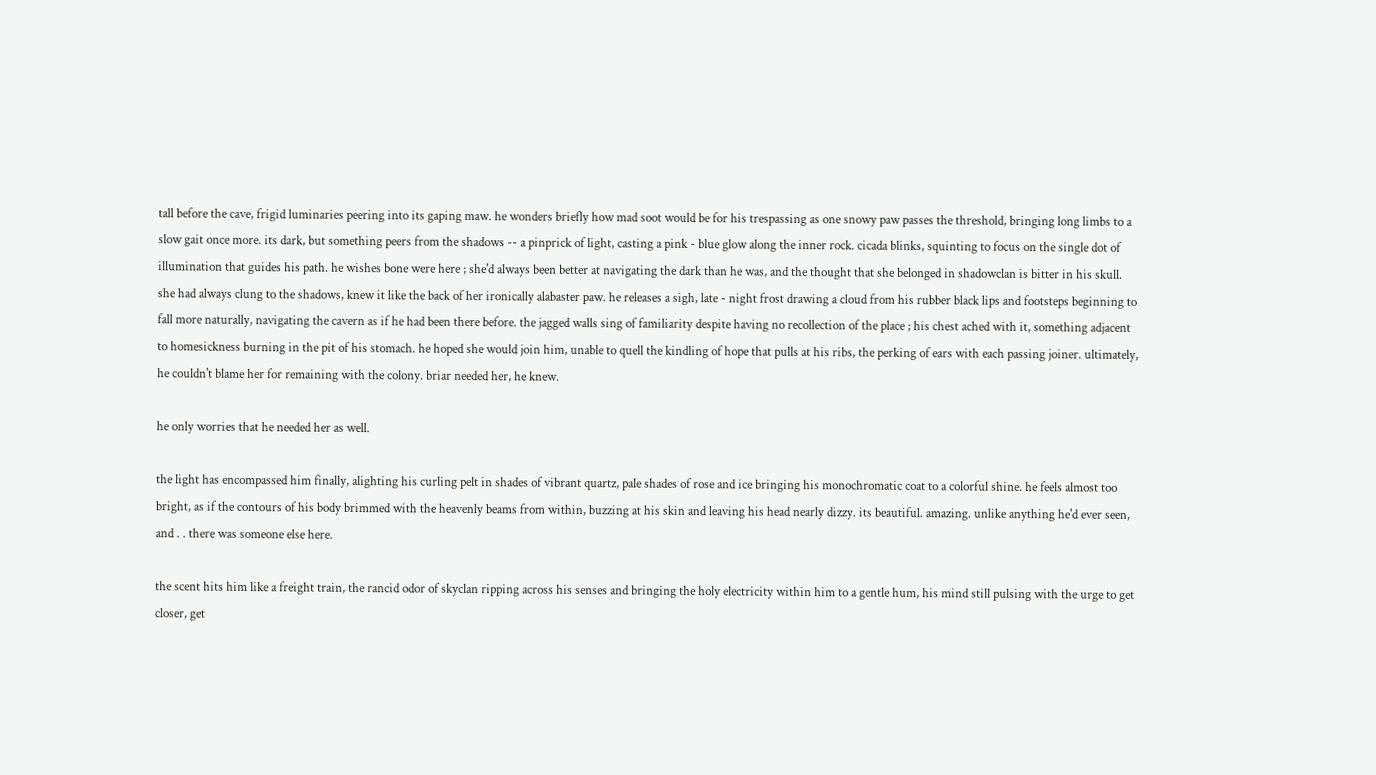tall before the cave, frigid luminaries peering into its gaping maw. he wonders briefly how mad soot would be for his trespassing as one snowy paw passes the threshold, bringing long limbs to a slow gait once more. its dark, but something peers from the shadows -- a pinprick of light, casting a pink - blue glow along the inner rock. cicada blinks, squinting to focus on the single dot of illumination that guides his path. he wishes bone were here ; she'd always been better at navigating the dark than he was, and the thought that she belonged in shadowclan is bitter in his skull. she had always clung to the shadows, knew it like the back of her ironically alabaster paw. he releases a sigh, late - night frost drawing a cloud from his rubber black lips and footsteps beginning to fall more naturally, navigating the cavern as if he had been there before. the jagged walls sing of familiarity despite having no recollection of the place ; his chest ached with it, something adjacent to homesickness burning in the pit of his stomach. he hoped she would join him, unable to quell the kindling of hope that pulls at his ribs, the perking of ears with each passing joiner. ultimately, he couldn't blame her for remaining with the colony. briar needed her, he knew.

he only worries that he needed her as well.

the light has encompassed him finally, alighting his curling pelt in shades of vibrant quartz, pale shades of rose and ice bringing his monochromatic coat to a colorful shine. he feels almost too bright, as if the contours of his body brimmed with the heavenly beams from within, buzzing at his skin and leaving his head nearly dizzy. its beautiful. amazing. unlike anything he'd ever seen, and . . there was someone else here.

the scent hits him like a freight train, the rancid odor of skyclan ripping across his senses and bringing the holy electricity within him to a gentle hum, his mind still pulsing with the urge to get closer, get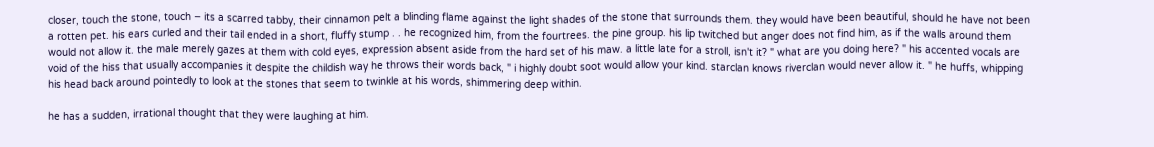closer, touch the stone, touch − its a scarred tabby, their cinnamon pelt a blinding flame against the light shades of the stone that surrounds them. they would have been beautiful, should he have not been a rotten pet. his ears curled and their tail ended in a short, fluffy stump . . he recognized him, from the fourtrees. the pine group. his lip twitched but anger does not find him, as if the walls around them would not allow it. the male merely gazes at them with cold eyes, expression absent aside from the hard set of his maw. a little late for a stroll, isn't it? " what are you doing here? " his accented vocals are void of the hiss that usually accompanies it despite the childish way he throws their words back, " i highly doubt soot would allow your kind. starclan knows riverclan would never allow it. " he huffs, whipping his head back around pointedly to look at the stones that seem to twinkle at his words, shimmering deep within.

he has a sudden, irrational thought that they were laughing at him.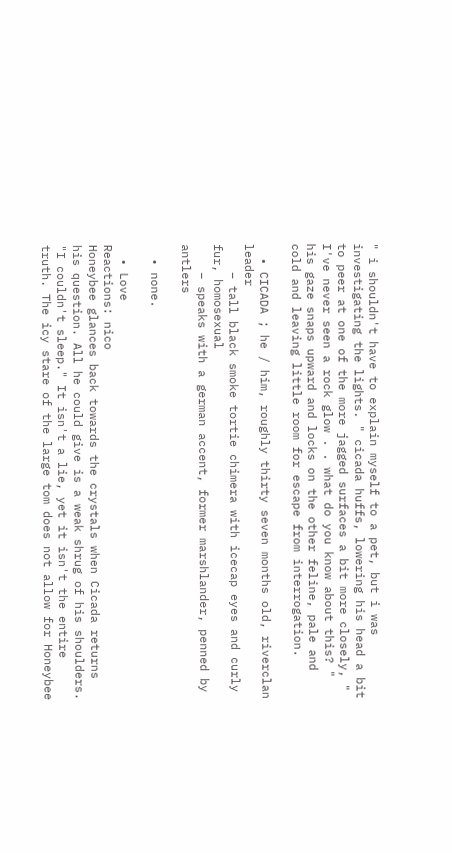" i shouldn't have to explain myself to a pet, but i was investigating the lights. " cicada huffs, lowering his head a bit to peer at one of the more jagged surfaces a bit more closely, " I've never seen a rock glow . . what do you know about this? " his gaze snaps upward and locks on the other feline, pale and cold and leaving little room for escape from interrogation.

  • CICADA ; he / him, roughly thirty seven months old, riverclan leader
    − tall black smoke tortie chimera with icecap eyes and curly fur, homosexual
    − speaks with a german accent, former marshlander, penned by antlers

  • none.

  • Love
Reactions: nico
Honeybee glances back towards the crystals when Cicada returns his question. All he could give is a weak shrug of his shoulders. "I couldn't sleep." It isn't a lie, yet it isn't the entire truth. The icy stare of the large tom does not allow for Honeybee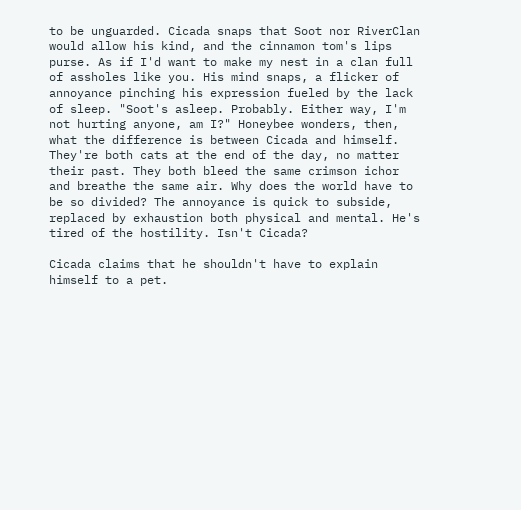to be unguarded. Cicada snaps that Soot nor RiverClan would allow his kind, and the cinnamon tom's lips purse. As if I'd want to make my nest in a clan full of assholes like you. His mind snaps, a flicker of annoyance pinching his expression fueled by the lack of sleep. "Soot's asleep. Probably. Either way, I'm not hurting anyone, am I?" Honeybee wonders, then, what the difference is between Cicada and himself. They're both cats at the end of the day, no matter their past. They both bleed the same crimson ichor and breathe the same air. Why does the world have to be so divided? The annoyance is quick to subside, replaced by exhaustion both physical and mental. He's tired of the hostility. Isn't Cicada?

Cicada claims that he shouldn't have to explain himself to a pet.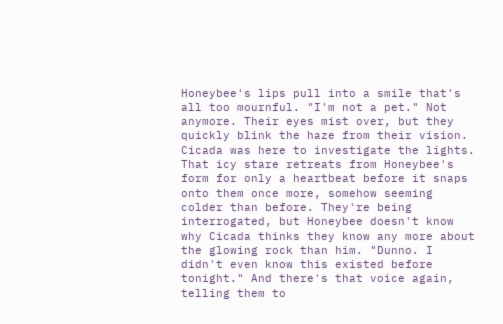Honeybee's lips pull into a smile that's all too mournful. "I'm not a pet." Not anymore. Their eyes mist over, but they quickly blink the haze from their vision. Cicada was here to investigate the lights. That icy stare retreats from Honeybee's form for only a heartbeat before it snaps onto them once more, somehow seeming colder than before. They're being interrogated, but Honeybee doesn't know why Cicada thinks they know any more about the glowing rock than him. "Dunno. I didn't even know this existed before tonight." And there's that voice again, telling them to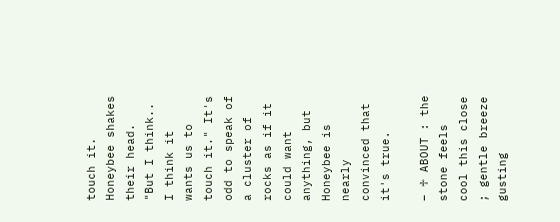touch it. Honeybee shakes their head. "But I think.. I think it wants us to touch it." It's odd to speak of a cluster of rocks as if it could want anything, but Honeybee is nearly convinced that it's true.

− ♱ ABOUT : the stone feels cool this close ; gentle breeze gusting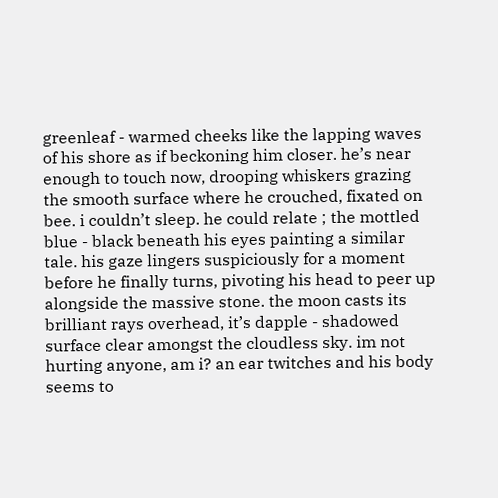greenleaf - warmed cheeks like the lapping waves of his shore as if beckoning him closer. he’s near enough to touch now, drooping whiskers grazing the smooth surface where he crouched, fixated on bee. i couldn’t sleep. he could relate ; the mottled blue - black beneath his eyes painting a similar tale. his gaze lingers suspiciously for a moment before he finally turns, pivoting his head to peer up alongside the massive stone. the moon casts its brilliant rays overhead, it’s dapple - shadowed surface clear amongst the cloudless sky. im not hurting anyone, am i? an ear twitches and his body seems to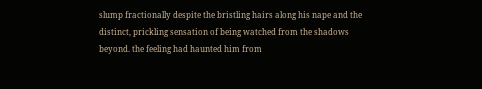slump fractionally despite the bristling hairs along his nape and the distinct, prickling sensation of being watched from the shadows beyond. the feeling had haunted him from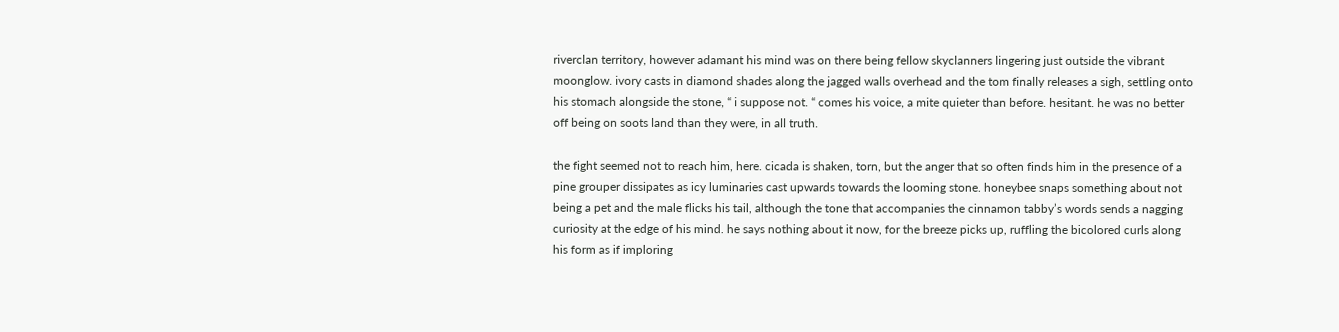riverclan territory, however adamant his mind was on there being fellow skyclanners lingering just outside the vibrant moonglow. ivory casts in diamond shades along the jagged walls overhead and the tom finally releases a sigh, settling onto his stomach alongside the stone, “ i suppose not. “ comes his voice, a mite quieter than before. hesitant. he was no better off being on soots land than they were, in all truth.

the fight seemed not to reach him, here. cicada is shaken, torn, but the anger that so often finds him in the presence of a pine grouper dissipates as icy luminaries cast upwards towards the looming stone. honeybee snaps something about not being a pet and the male flicks his tail, although the tone that accompanies the cinnamon tabby’s words sends a nagging curiosity at the edge of his mind. he says nothing about it now, for the breeze picks up, ruffling the bicolored curls along his form as if imploring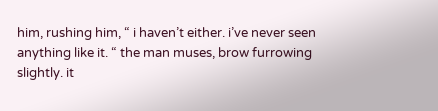him, rushing him, “ i haven’t either. i’ve never seen anything like it. “ the man muses, brow furrowing slightly. it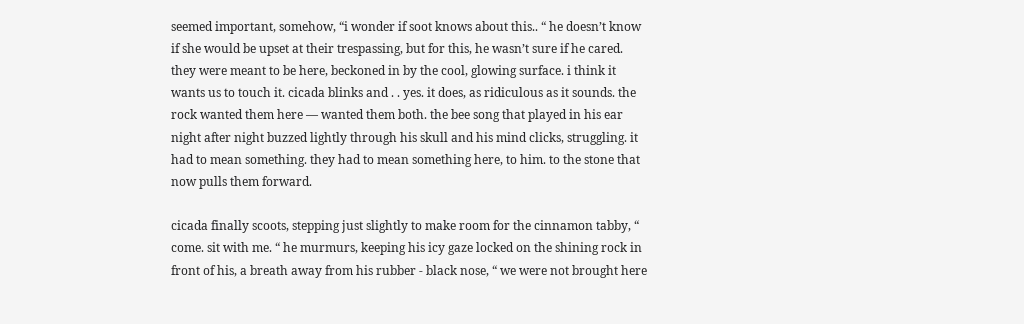seemed important, somehow, “i wonder if soot knows about this.. “ he doesn’t know if she would be upset at their trespassing, but for this, he wasn’t sure if he cared. they were meant to be here, beckoned in by the cool, glowing surface. i think it wants us to touch it. cicada blinks and . . yes. it does, as ridiculous as it sounds. the rock wanted them here — wanted them both. the bee song that played in his ear night after night buzzed lightly through his skull and his mind clicks, struggling. it had to mean something. they had to mean something here, to him. to the stone that now pulls them forward.

cicada finally scoots, stepping just slightly to make room for the cinnamon tabby, “ come. sit with me. “ he murmurs, keeping his icy gaze locked on the shining rock in front of his, a breath away from his rubber - black nose, “ we were not brought here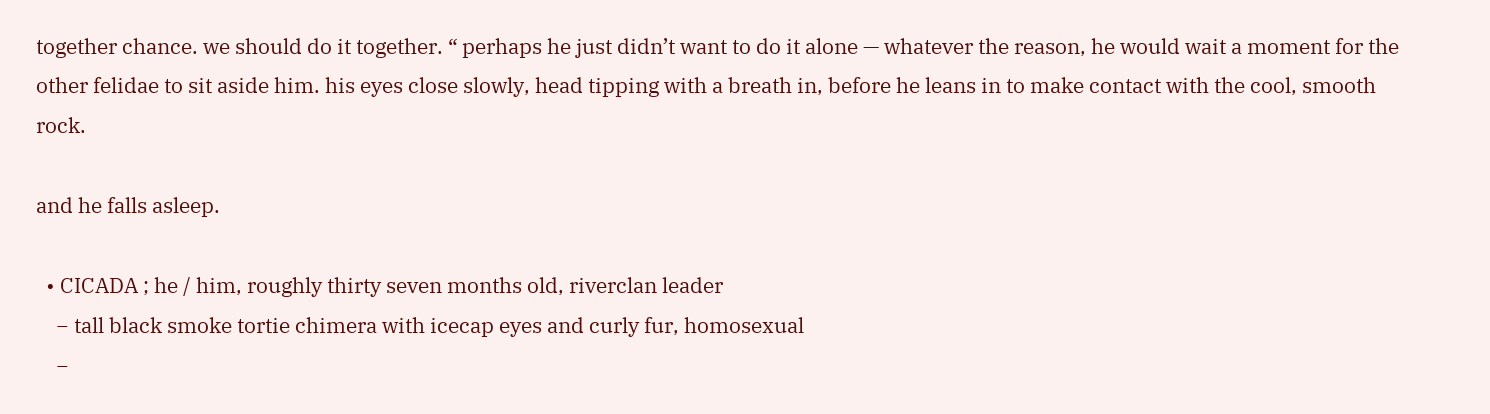together chance. we should do it together. “ perhaps he just didn’t want to do it alone — whatever the reason, he would wait a moment for the other felidae to sit aside him. his eyes close slowly, head tipping with a breath in, before he leans in to make contact with the cool, smooth rock.

and he falls asleep.

  • CICADA ; he / him, roughly thirty seven months old, riverclan leader
    − tall black smoke tortie chimera with icecap eyes and curly fur, homosexual
    −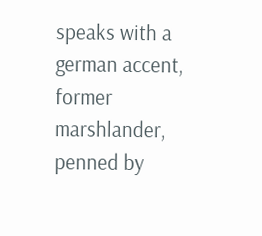speaks with a german accent, former marshlander, penned by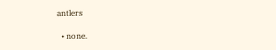antlers

  • none.